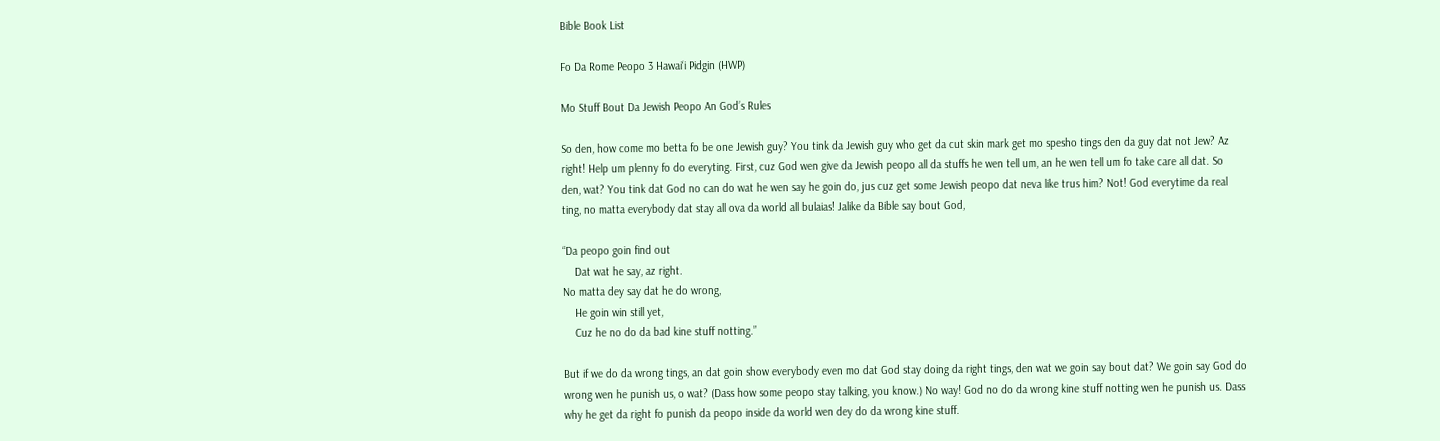Bible Book List

Fo Da Rome Peopo 3 Hawai‘i Pidgin (HWP)

Mo Stuff Bout Da Jewish Peopo An Godʼs Rules

So den, how come mo betta fo be one Jewish guy? You tink da Jewish guy who get da cut skin mark get mo spesho tings den da guy dat not Jew? Az right! Help um plenny fo do everyting. First, cuz God wen give da Jewish peopo all da stuffs he wen tell um, an he wen tell um fo take care all dat. So den, wat? You tink dat God no can do wat he wen say he goin do, jus cuz get some Jewish peopo dat neva like trus him? Not! God everytime da real ting, no matta everybody dat stay all ova da world all bulaias! Jalike da Bible say bout God,

“Da peopo goin find out
    Dat wat he say, az right.
No matta dey say dat he do wrong,
    He goin win still yet,
    Cuz he no do da bad kine stuff notting.”

But if we do da wrong tings, an dat goin show everybody even mo dat God stay doing da right tings, den wat we goin say bout dat? We goin say God do wrong wen he punish us, o wat? (Dass how some peopo stay talking, you know.) No way! God no do da wrong kine stuff notting wen he punish us. Dass why he get da right fo punish da peopo inside da world wen dey do da wrong kine stuff.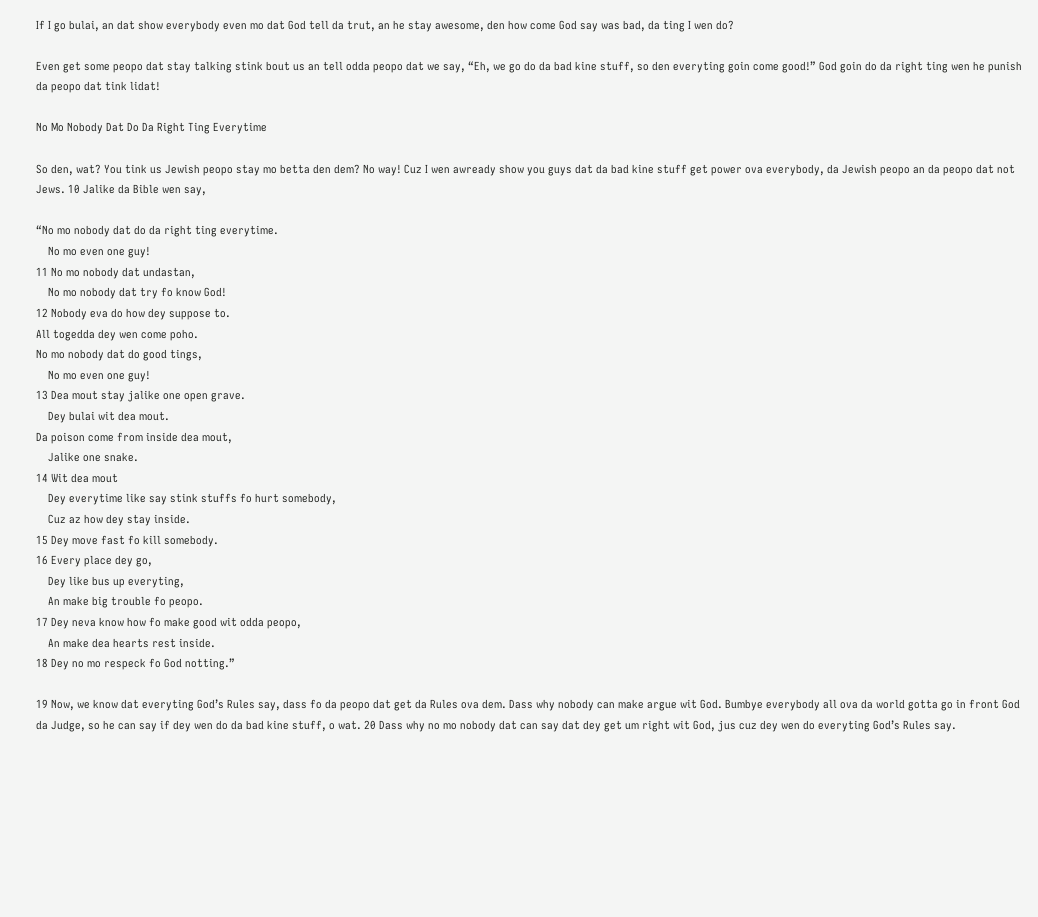If I go bulai, an dat show everybody even mo dat God tell da trut, an he stay awesome, den how come God say was bad, da ting I wen do?

Even get some peopo dat stay talking stink bout us an tell odda peopo dat we say, “Eh, we go do da bad kine stuff, so den everyting goin come good!” God goin do da right ting wen he punish da peopo dat tink lidat!

No Mo Nobody Dat Do Da Right Ting Everytime

So den, wat? You tink us Jewish peopo stay mo betta den dem? No way! Cuz I wen awready show you guys dat da bad kine stuff get power ova everybody, da Jewish peopo an da peopo dat not Jews. 10 Jalike da Bible wen say,

“No mo nobody dat do da right ting everytime.
    No mo even one guy!
11 No mo nobody dat undastan,
    No mo nobody dat try fo know God!
12 Nobody eva do how dey suppose to.
All togedda dey wen come poho.
No mo nobody dat do good tings,
    No mo even one guy!
13 Dea mout stay jalike one open grave.
    Dey bulai wit dea mout.
Da poison come from inside dea mout,
    Jalike one snake.
14 Wit dea mout
    Dey everytime like say stink stuffs fo hurt somebody,
    Cuz az how dey stay inside.
15 Dey move fast fo kill somebody.
16 Every place dey go,
    Dey like bus up everyting,
    An make big trouble fo peopo.
17 Dey neva know how fo make good wit odda peopo,
    An make dea hearts rest inside.
18 Dey no mo respeck fo God notting.”

19 Now, we know dat everyting Godʼs Rules say, dass fo da peopo dat get da Rules ova dem. Dass why nobody can make argue wit God. Bumbye everybody all ova da world gotta go in front God da Judge, so he can say if dey wen do da bad kine stuff, o wat. 20 Dass why no mo nobody dat can say dat dey get um right wit God, jus cuz dey wen do everyting Godʼs Rules say.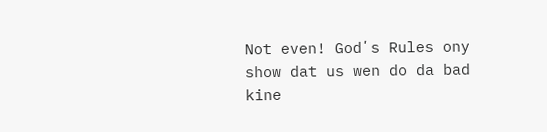Not even! Godʼs Rules ony show dat us wen do da bad kine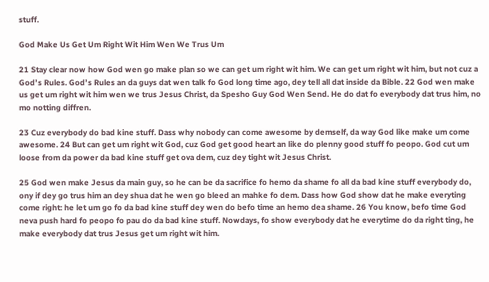stuff.

God Make Us Get Um Right Wit Him Wen We Trus Um

21 Stay clear now how God wen go make plan so we can get um right wit him. We can get um right wit him, but not cuz a Godʼs Rules. Godʼs Rules an da guys dat wen talk fo God long time ago, dey tell all dat inside da Bible. 22 God wen make us get um right wit him wen we trus Jesus Christ, da Spesho Guy God Wen Send. He do dat fo everybody dat trus him, no mo notting diffren.

23 Cuz everybody do bad kine stuff. Dass why nobody can come awesome by demself, da way God like make um come awesome. 24 But can get um right wit God, cuz God get good heart an like do plenny good stuff fo peopo. God cut um loose from da power da bad kine stuff get ova dem, cuz dey tight wit Jesus Christ.

25 God wen make Jesus da main guy, so he can be da sacrifice fo hemo da shame fo all da bad kine stuff everybody do, ony if dey go trus him an dey shua dat he wen go bleed an mahke fo dem. Dass how God show dat he make everyting come right: he let um go fo da bad kine stuff dey wen do befo time an hemo dea shame. 26 You know, befo time God neva push hard fo peopo fo pau do da bad kine stuff. Nowdays, fo show everybody dat he everytime do da right ting, he make everybody dat trus Jesus get um right wit him.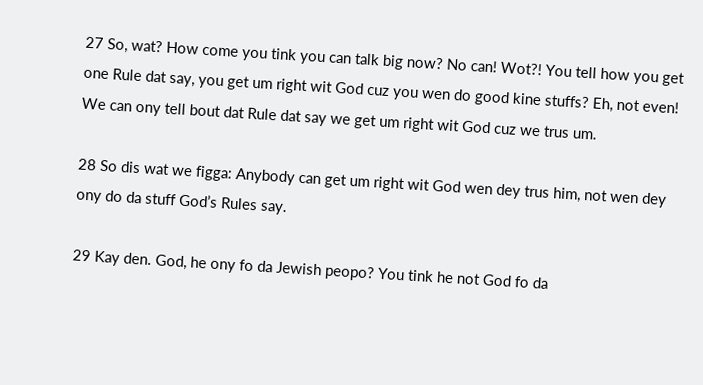27 So, wat? How come you tink you can talk big now? No can! Wot?! You tell how you get one Rule dat say, you get um right wit God cuz you wen do good kine stuffs? Eh, not even! We can ony tell bout dat Rule dat say we get um right wit God cuz we trus um.

28 So dis wat we figga: Anybody can get um right wit God wen dey trus him, not wen dey ony do da stuff Godʼs Rules say.

29 Kay den. God, he ony fo da Jewish peopo? You tink he not God fo da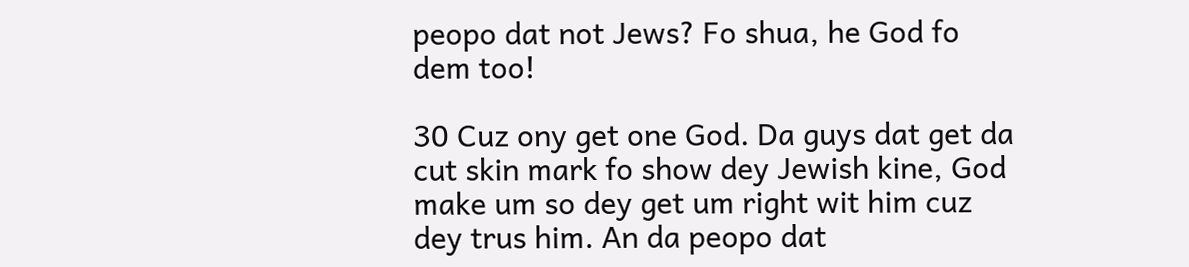peopo dat not Jews? Fo shua, he God fo dem too!

30 Cuz ony get one God. Da guys dat get da cut skin mark fo show dey Jewish kine, God make um so dey get um right wit him cuz dey trus him. An da peopo dat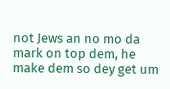not Jews an no mo da mark on top dem, he make dem so dey get um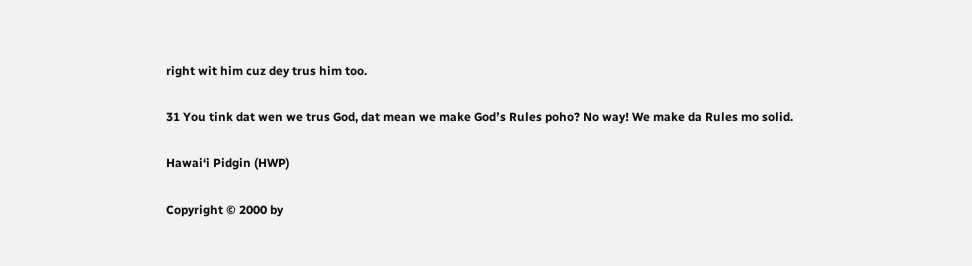right wit him cuz dey trus him too.

31 You tink dat wen we trus God, dat mean we make Godʼs Rules poho? No way! We make da Rules mo solid.

Hawai‘i Pidgin (HWP)

Copyright © 2000 by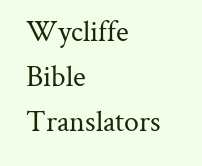Wycliffe Bible Translators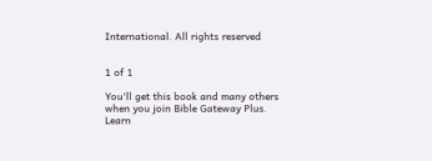International. All rights reserved


1 of 1

You'll get this book and many others when you join Bible Gateway Plus. Learn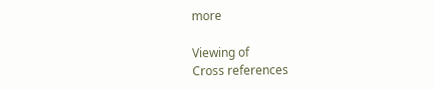more

Viewing of
Cross references